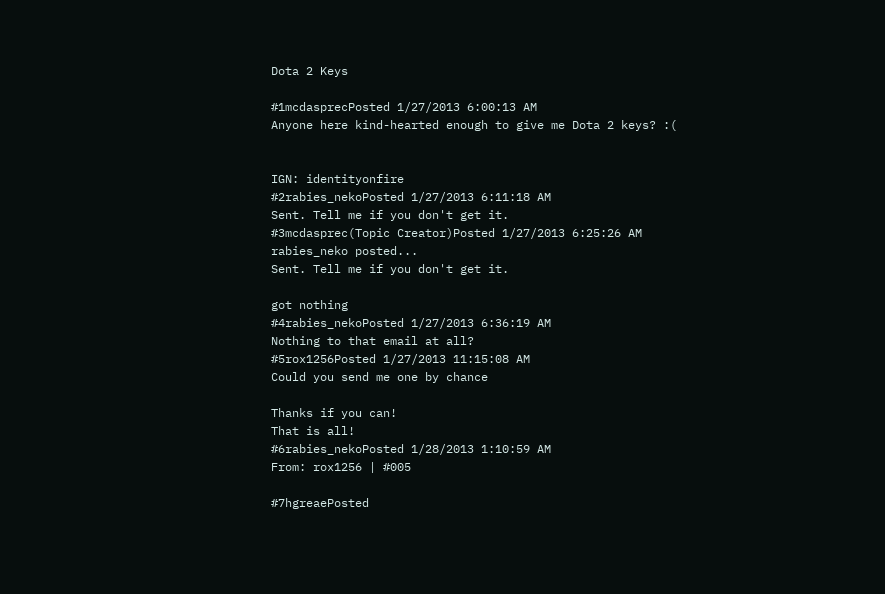Dota 2 Keys

#1mcdasprecPosted 1/27/2013 6:00:13 AM
Anyone here kind-hearted enough to give me Dota 2 keys? :(


IGN: identityonfire
#2rabies_nekoPosted 1/27/2013 6:11:18 AM
Sent. Tell me if you don't get it.
#3mcdasprec(Topic Creator)Posted 1/27/2013 6:25:26 AM
rabies_neko posted...
Sent. Tell me if you don't get it.

got nothing
#4rabies_nekoPosted 1/27/2013 6:36:19 AM
Nothing to that email at all?
#5rox1256Posted 1/27/2013 11:15:08 AM
Could you send me one by chance

Thanks if you can!
That is all!
#6rabies_nekoPosted 1/28/2013 1:10:59 AM
From: rox1256 | #005

#7hgreaePosted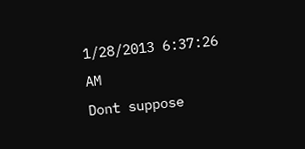1/28/2013 6:37:26 AM
Dont suppose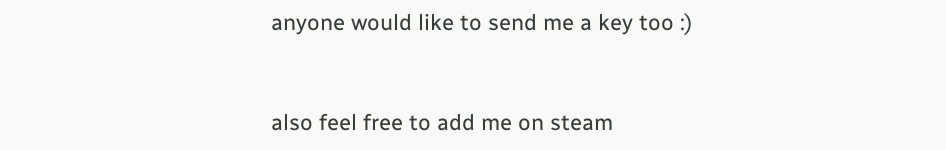anyone would like to send me a key too :)



also feel free to add me on steam